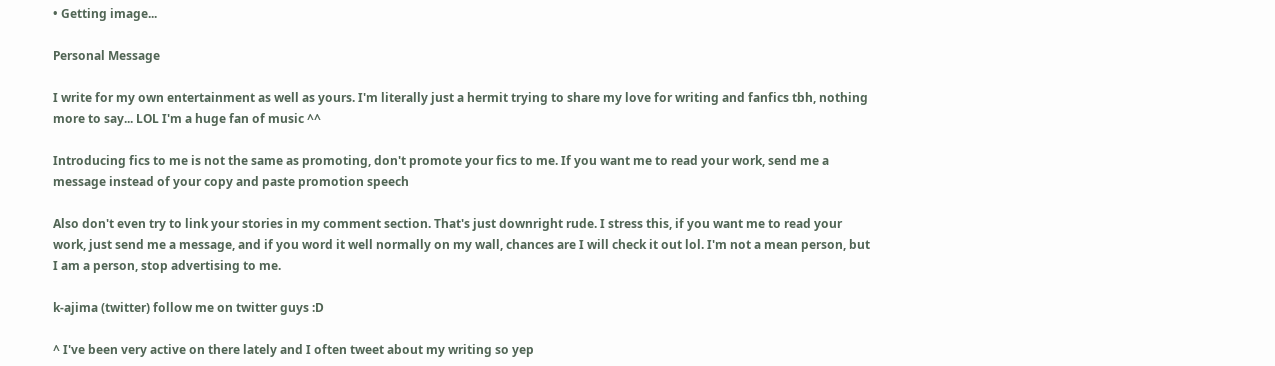• Getting image...

Personal Message

I write for my own entertainment as well as yours. I'm literally just a hermit trying to share my love for writing and fanfics tbh, nothing more to say... LOL I'm a huge fan of music ^^

Introducing fics to me is not the same as promoting, don't promote your fics to me. If you want me to read your work, send me a message instead of your copy and paste promotion speech

Also don't even try to link your stories in my comment section. That's just downright rude. I stress this, if you want me to read your work, just send me a message, and if you word it well normally on my wall, chances are I will check it out lol. I'm not a mean person, but I am a person, stop advertising to me.

k-ajima (twitter) follow me on twitter guys :D

^ I've been very active on there lately and I often tweet about my writing so yep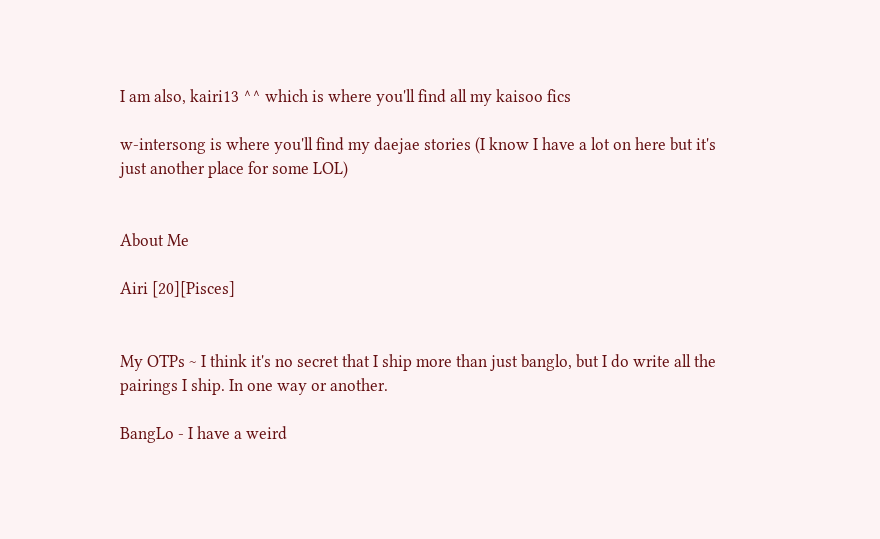I am also, kairi13 ^^ which is where you'll find all my kaisoo fics

w-intersong is where you'll find my daejae stories (I know I have a lot on here but it's just another place for some LOL)


About Me

Airi [20][Pisces]


My OTPs ~ I think it's no secret that I ship more than just banglo, but I do write all the pairings I ship. In one way or another.

BangLo - I have a weird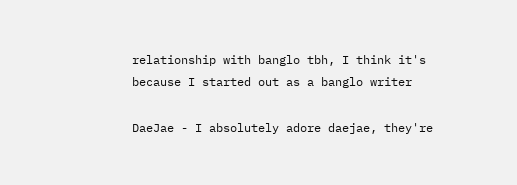relationship with banglo tbh, I think it's because I started out as a banglo writer

DaeJae - I absolutely adore daejae, they're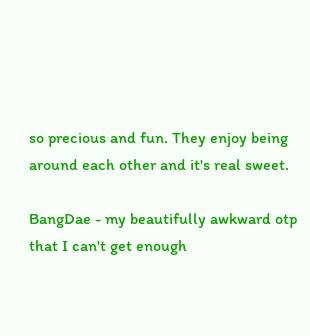so precious and fun. They enjoy being around each other and it's real sweet.

BangDae - my beautifully awkward otp that I can't get enough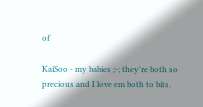of

KaiSoo - my babies ;-; they're both so precious and I love em both to bits.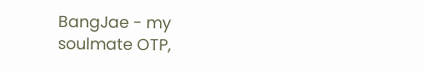BangJae - my soulmate OTP,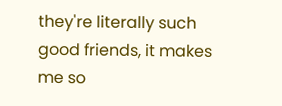they're literally such good friends, it makes me so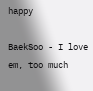happy

BaekSoo - I love em, too much